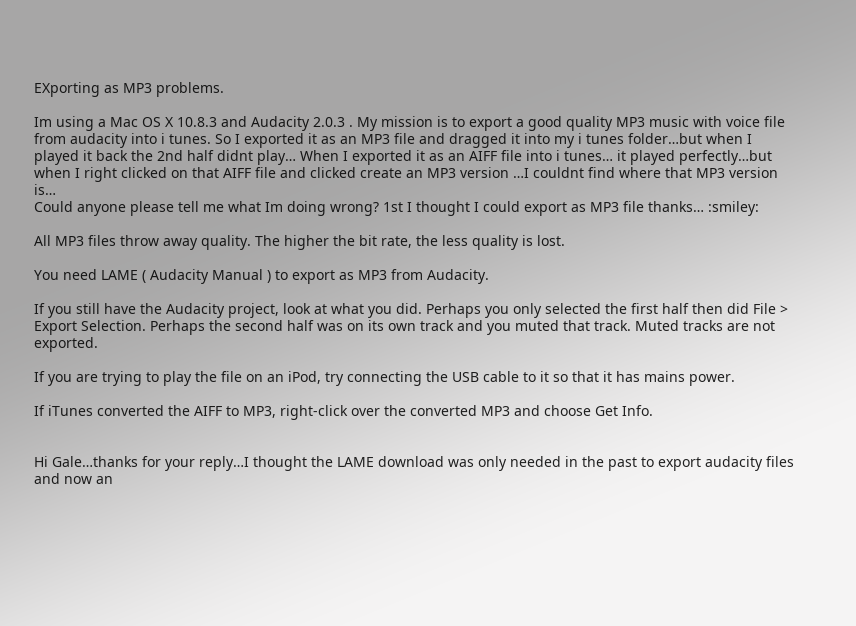EXporting as MP3 problems.

Im using a Mac OS X 10.8.3 and Audacity 2.0.3 . My mission is to export a good quality MP3 music with voice file from audacity into i tunes. So I exported it as an MP3 file and dragged it into my i tunes folder…but when I played it back the 2nd half didnt play… When I exported it as an AIFF file into i tunes… it played perfectly…but when I right clicked on that AIFF file and clicked create an MP3 version …I couldnt find where that MP3 version is…
Could anyone please tell me what Im doing wrong? 1st I thought I could export as MP3 file thanks… :smiley:

All MP3 files throw away quality. The higher the bit rate, the less quality is lost.

You need LAME ( Audacity Manual ) to export as MP3 from Audacity.

If you still have the Audacity project, look at what you did. Perhaps you only selected the first half then did File > Export Selection. Perhaps the second half was on its own track and you muted that track. Muted tracks are not exported.

If you are trying to play the file on an iPod, try connecting the USB cable to it so that it has mains power.

If iTunes converted the AIFF to MP3, right-click over the converted MP3 and choose Get Info.


Hi Gale…thanks for your reply…I thought the LAME download was only needed in the past to export audacity files and now an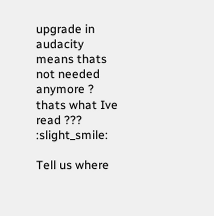upgrade in audacity means thats not needed anymore ? thats what Ive read ??? :slight_smile:

Tell us where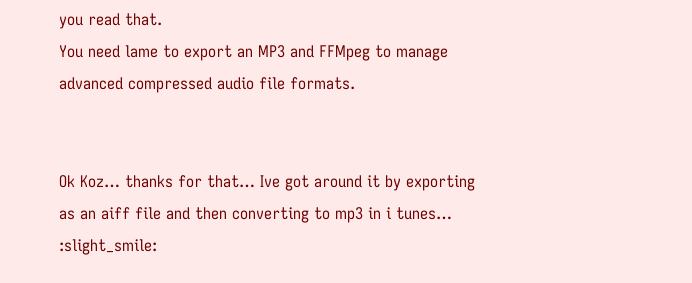you read that.
You need lame to export an MP3 and FFMpeg to manage advanced compressed audio file formats.


Ok Koz… thanks for that… Ive got around it by exporting as an aiff file and then converting to mp3 in i tunes… :slight_smile: